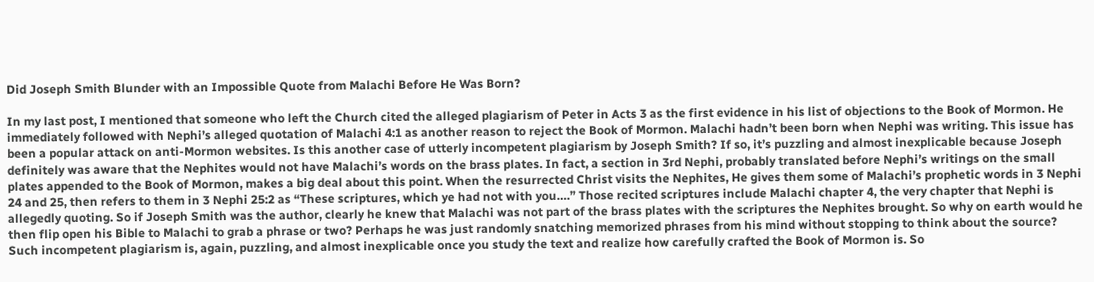Did Joseph Smith Blunder with an Impossible Quote from Malachi Before He Was Born?

In my last post, I mentioned that someone who left the Church cited the alleged plagiarism of Peter in Acts 3 as the first evidence in his list of objections to the Book of Mormon. He immediately followed with Nephi’s alleged quotation of Malachi 4:1 as another reason to reject the Book of Mormon. Malachi hadn’t been born when Nephi was writing. This issue has been a popular attack on anti-Mormon websites. Is this another case of utterly incompetent plagiarism by Joseph Smith? If so, it’s puzzling and almost inexplicable because Joseph definitely was aware that the Nephites would not have Malachi’s words on the brass plates. In fact, a section in 3rd Nephi, probably translated before Nephi’s writings on the small plates appended to the Book of Mormon, makes a big deal about this point. When the resurrected Christ visits the Nephites, He gives them some of Malachi’s prophetic words in 3 Nephi 24 and 25, then refers to them in 3 Nephi 25:2 as “These scriptures, which ye had not with you….” Those recited scriptures include Malachi chapter 4, the very chapter that Nephi is allegedly quoting. So if Joseph Smith was the author, clearly he knew that Malachi was not part of the brass plates with the scriptures the Nephites brought. So why on earth would he then flip open his Bible to Malachi to grab a phrase or two? Perhaps he was just randomly snatching memorized phrases from his mind without stopping to think about the source? Such incompetent plagiarism is, again, puzzling, and almost inexplicable once you study the text and realize how carefully crafted the Book of Mormon is. So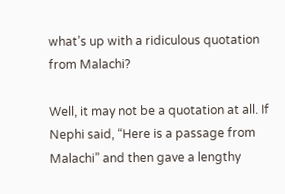what’s up with a ridiculous quotation from Malachi?

Well, it may not be a quotation at all. If Nephi said, “Here is a passage from Malachi” and then gave a lengthy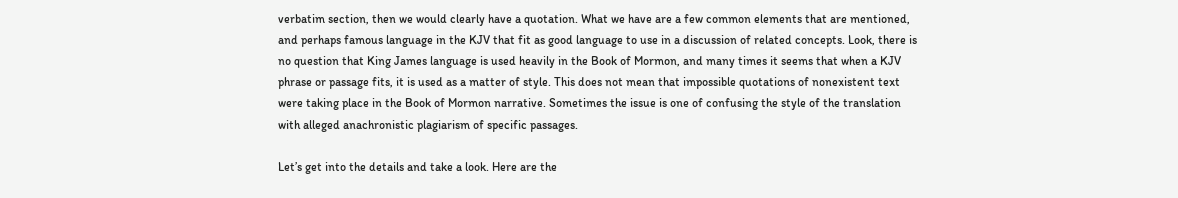verbatim section, then we would clearly have a quotation. What we have are a few common elements that are mentioned, and perhaps famous language in the KJV that fit as good language to use in a discussion of related concepts. Look, there is no question that King James language is used heavily in the Book of Mormon, and many times it seems that when a KJV phrase or passage fits, it is used as a matter of style. This does not mean that impossible quotations of nonexistent text were taking place in the Book of Mormon narrative. Sometimes the issue is one of confusing the style of the translation with alleged anachronistic plagiarism of specific passages.

Let’s get into the details and take a look. Here are the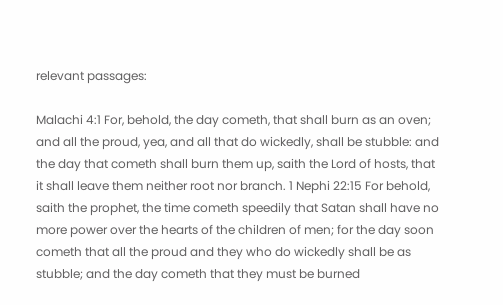relevant passages:

Malachi 4:1 For, behold, the day cometh, that shall burn as an oven; and all the proud, yea, and all that do wickedly, shall be stubble: and the day that cometh shall burn them up, saith the Lord of hosts, that it shall leave them neither root nor branch. 1 Nephi 22:15 For behold, saith the prophet, the time cometh speedily that Satan shall have no more power over the hearts of the children of men; for the day soon cometh that all the proud and they who do wickedly shall be as stubble; and the day cometh that they must be burned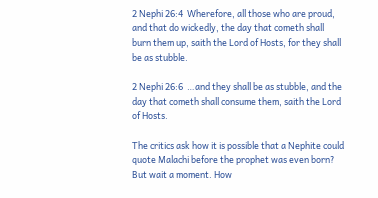2 Nephi 26:4  Wherefore, all those who are proud, and that do wickedly, the day that cometh shall burn them up, saith the Lord of Hosts, for they shall be as stubble.

2 Nephi 26:6  …and they shall be as stubble, and the day that cometh shall consume them, saith the Lord of Hosts.

The critics ask how it is possible that a Nephite could quote Malachi before the prophet was even born? But wait a moment. How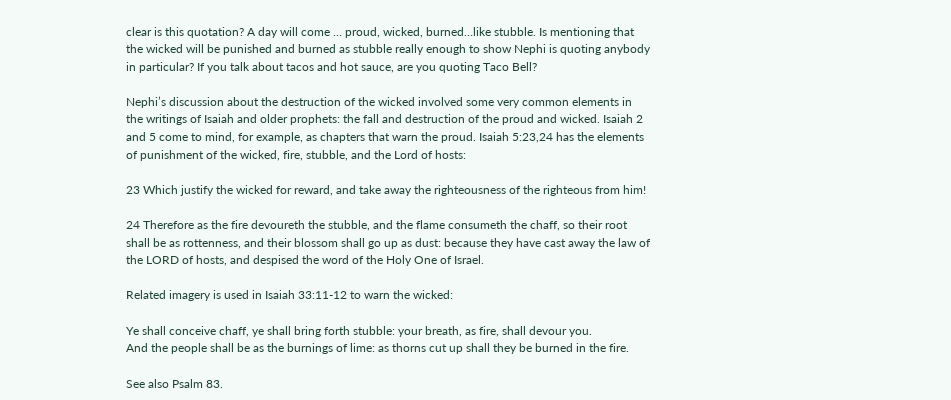clear is this quotation? A day will come … proud, wicked, burned…like stubble. Is mentioning that the wicked will be punished and burned as stubble really enough to show Nephi is quoting anybody in particular? If you talk about tacos and hot sauce, are you quoting Taco Bell?

Nephi’s discussion about the destruction of the wicked involved some very common elements in the writings of Isaiah and older prophets: the fall and destruction of the proud and wicked. Isaiah 2 and 5 come to mind, for example, as chapters that warn the proud. Isaiah 5:23,24 has the elements of punishment of the wicked, fire, stubble, and the Lord of hosts:

23 Which justify the wicked for reward, and take away the righteousness of the righteous from him!

24 Therefore as the fire devoureth the stubble, and the flame consumeth the chaff, so their root shall be as rottenness, and their blossom shall go up as dust: because they have cast away the law of the LORD of hosts, and despised the word of the Holy One of Israel.

Related imagery is used in Isaiah 33:11-12 to warn the wicked:

Ye shall conceive chaff, ye shall bring forth stubble: your breath, as fire, shall devour you.
And the people shall be as the burnings of lime: as thorns cut up shall they be burned in the fire.

See also Psalm 83.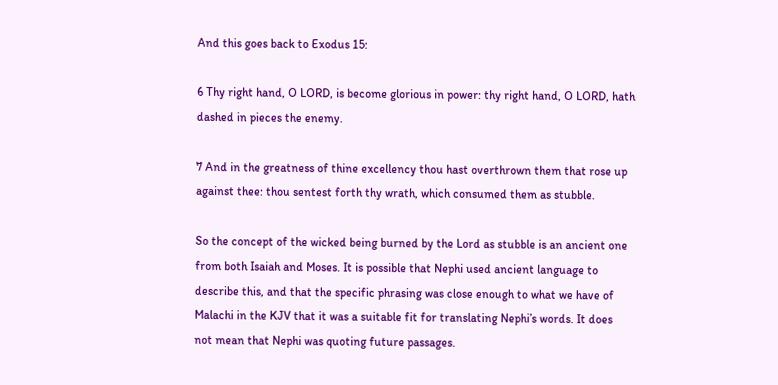And this goes back to Exodus 15:

6 Thy right hand, O LORD, is become glorious in power: thy right hand, O LORD, hath dashed in pieces the enemy.

7 And in the greatness of thine excellency thou hast overthrown them that rose up against thee: thou sentest forth thy wrath, which consumed them as stubble.

So the concept of the wicked being burned by the Lord as stubble is an ancient one from both Isaiah and Moses. It is possible that Nephi used ancient language to describe this, and that the specific phrasing was close enough to what we have of Malachi in the KJV that it was a suitable fit for translating Nephi’s words. It does not mean that Nephi was quoting future passages.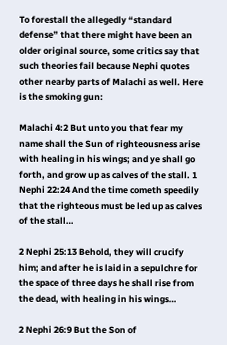To forestall the allegedly “standard defense” that there might have been an older original source, some critics say that such theories fail because Nephi quotes other nearby parts of Malachi as well. Here is the smoking gun:

Malachi 4:2 But unto you that fear my name shall the Sun of righteousness arise with healing in his wings; and ye shall go forth, and grow up as calves of the stall. 1 Nephi 22:24 And the time cometh speedily that the righteous must be led up as calves of the stall…

2 Nephi 25:13 Behold, they will crucify him; and after he is laid in a sepulchre for the space of three days he shall rise from the dead, with healing in his wings…

2 Nephi 26:9 But the Son of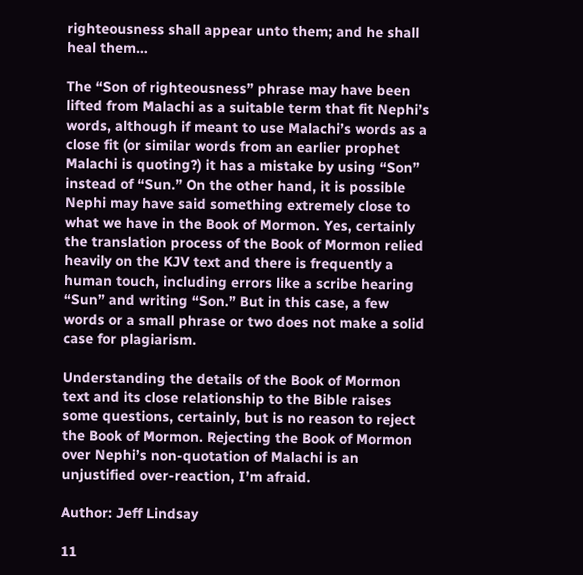righteousness shall appear unto them; and he shall heal them…

The “Son of righteousness” phrase may have been lifted from Malachi as a suitable term that fit Nephi’s words, although if meant to use Malachi’s words as a close fit (or similar words from an earlier prophet Malachi is quoting?) it has a mistake by using “Son” instead of “Sun.” On the other hand, it is possible Nephi may have said something extremely close to what we have in the Book of Mormon. Yes, certainly the translation process of the Book of Mormon relied heavily on the KJV text and there is frequently a human touch, including errors like a scribe hearing “Sun” and writing “Son.” But in this case, a few words or a small phrase or two does not make a solid case for plagiarism.

Understanding the details of the Book of Mormon text and its close relationship to the Bible raises some questions, certainly, but is no reason to reject the Book of Mormon. Rejecting the Book of Mormon over Nephi’s non-quotation of Malachi is an unjustified over-reaction, I’m afraid.

Author: Jeff Lindsay

11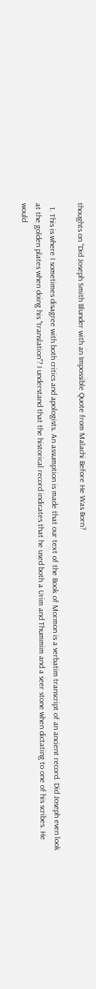thoughts on “Did Joseph Smith Blunder with an Impossible Quote from Malachi Before He Was Born?

  1. This is where I sometimes disagree with both critics and apologists. An assumption is made that our text of the Book of Mormon is a verbatim transcript of an ancient record. Did Joseph even look at the golden plates when doing his "translation"? I understand that the historical record indicates that he used both a Urim and Thummim and a seer stone when dictating to one of his scribes. He would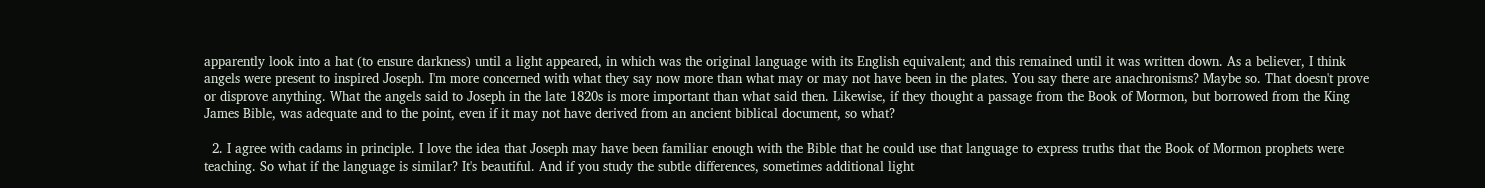apparently look into a hat (to ensure darkness) until a light appeared, in which was the original language with its English equivalent; and this remained until it was written down. As a believer, I think angels were present to inspired Joseph. I'm more concerned with what they say now more than what may or may not have been in the plates. You say there are anachronisms? Maybe so. That doesn't prove or disprove anything. What the angels said to Joseph in the late 1820s is more important than what said then. Likewise, if they thought a passage from the Book of Mormon, but borrowed from the King James Bible, was adequate and to the point, even if it may not have derived from an ancient biblical document, so what?

  2. I agree with cadams in principle. I love the idea that Joseph may have been familiar enough with the Bible that he could use that language to express truths that the Book of Mormon prophets were teaching. So what if the language is similar? It's beautiful. And if you study the subtle differences, sometimes additional light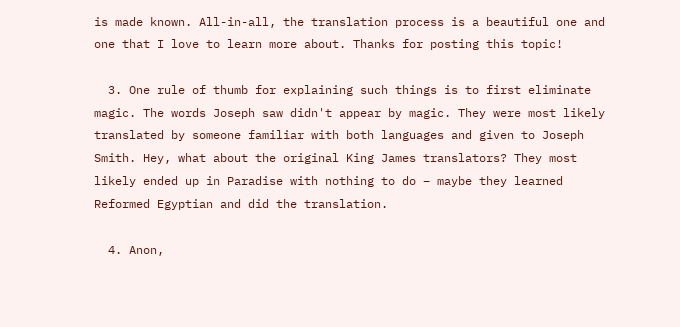is made known. All-in-all, the translation process is a beautiful one and one that I love to learn more about. Thanks for posting this topic!

  3. One rule of thumb for explaining such things is to first eliminate magic. The words Joseph saw didn't appear by magic. They were most likely translated by someone familiar with both languages and given to Joseph Smith. Hey, what about the original King James translators? They most likely ended up in Paradise with nothing to do – maybe they learned Reformed Egyptian and did the translation.

  4. Anon,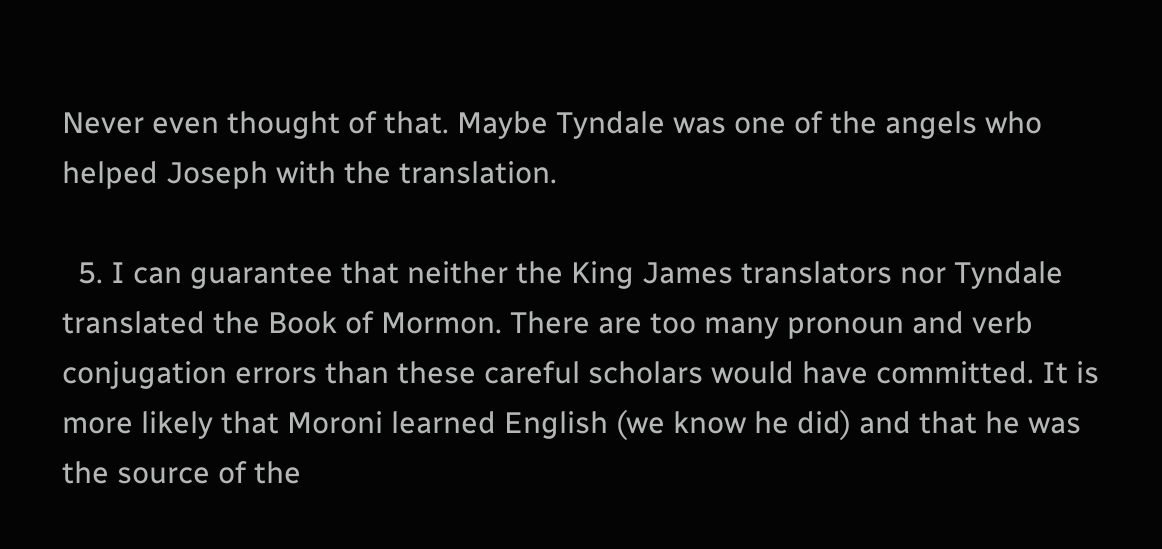Never even thought of that. Maybe Tyndale was one of the angels who helped Joseph with the translation.

  5. I can guarantee that neither the King James translators nor Tyndale translated the Book of Mormon. There are too many pronoun and verb conjugation errors than these careful scholars would have committed. It is more likely that Moroni learned English (we know he did) and that he was the source of the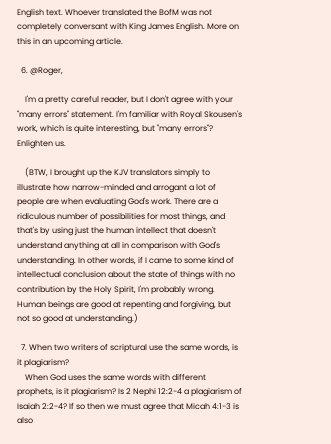English text. Whoever translated the BofM was not completely conversant with King James English. More on this in an upcoming article.

  6. @Roger,

    I'm a pretty careful reader, but I don't agree with your "many errors" statement. I'm familiar with Royal Skousen's work, which is quite interesting, but "many errors"? Enlighten us.

    (BTW, I brought up the KJV translators simply to illustrate how narrow-minded and arrogant a lot of people are when evaluating God's work. There are a ridiculous number of possibilities for most things, and that's by using just the human intellect that doesn't understand anything at all in comparison with God's understanding. In other words, if I came to some kind of intellectual conclusion about the state of things with no contribution by the Holy Spirit, I'm probably wrong. Human beings are good at repenting and forgiving, but not so good at understanding.)

  7. When two writers of scriptural use the same words, is it plagiarism?
    When God uses the same words with different prophets, is it plagiarism? Is 2 Nephi 12:2-4 a plagiarism of Isaiah 2:2-4? If so then we must agree that Micah 4:1-3 is also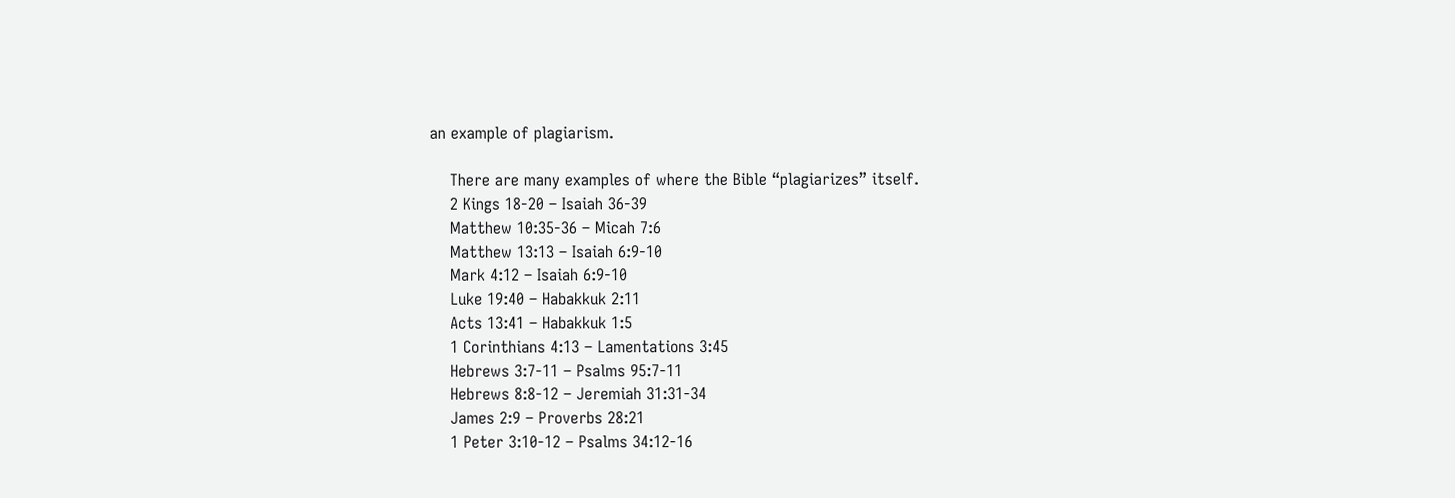an example of plagiarism.

    There are many examples of where the Bible “plagiarizes” itself.
    2 Kings 18-20 – Isaiah 36-39
    Matthew 10:35-36 – Micah 7:6
    Matthew 13:13 – Isaiah 6:9-10
    Mark 4:12 – Isaiah 6:9-10
    Luke 19:40 – Habakkuk 2:11
    Acts 13:41 – Habakkuk 1:5
    1 Corinthians 4:13 – Lamentations 3:45
    Hebrews 3:7-11 – Psalms 95:7-11
    Hebrews 8:8-12 – Jeremiah 31:31-34
    James 2:9 – Proverbs 28:21
    1 Peter 3:10-12 – Psalms 34:12-16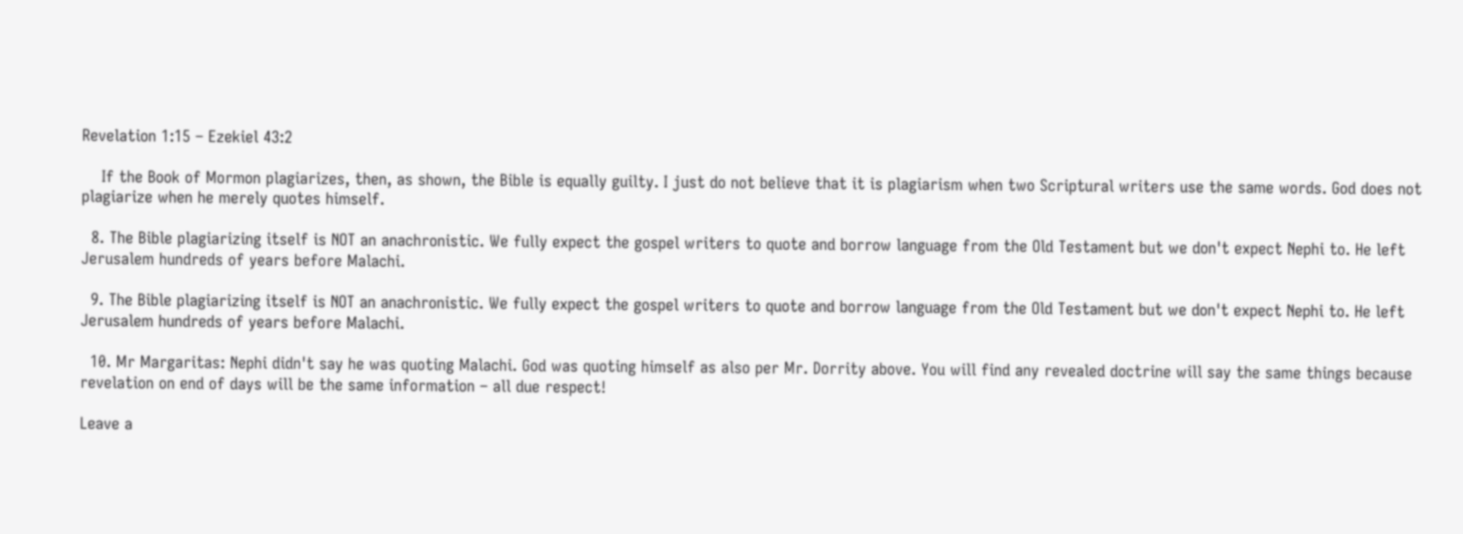Revelation 1:15 – Ezekiel 43:2

    If the Book of Mormon plagiarizes, then, as shown, the Bible is equally guilty. I just do not believe that it is plagiarism when two Scriptural writers use the same words. God does not plagiarize when he merely quotes himself.

  8. The Bible plagiarizing itself is NOT an anachronistic. We fully expect the gospel writers to quote and borrow language from the Old Testament but we don't expect Nephi to. He left Jerusalem hundreds of years before Malachi.

  9. The Bible plagiarizing itself is NOT an anachronistic. We fully expect the gospel writers to quote and borrow language from the Old Testament but we don't expect Nephi to. He left Jerusalem hundreds of years before Malachi.

  10. Mr Margaritas: Nephi didn't say he was quoting Malachi. God was quoting himself as also per Mr. Dorrity above. You will find any revealed doctrine will say the same things because revelation on end of days will be the same information – all due respect!

Leave a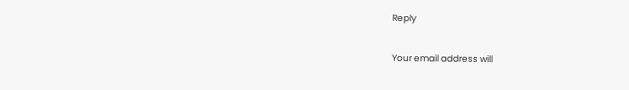Reply

Your email address will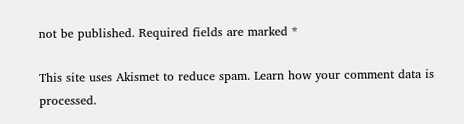not be published. Required fields are marked *

This site uses Akismet to reduce spam. Learn how your comment data is processed.